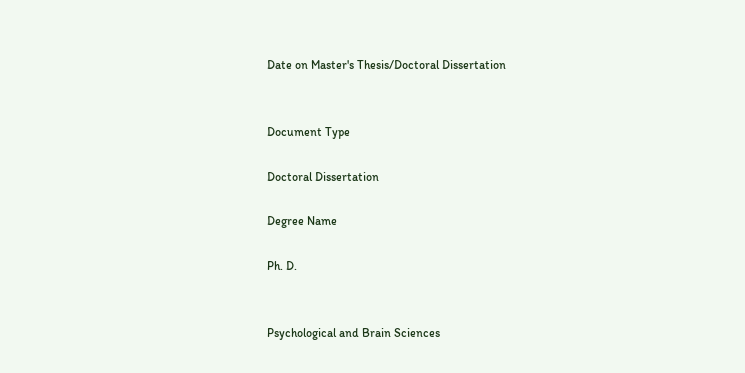Date on Master's Thesis/Doctoral Dissertation


Document Type

Doctoral Dissertation

Degree Name

Ph. D.


Psychological and Brain Sciences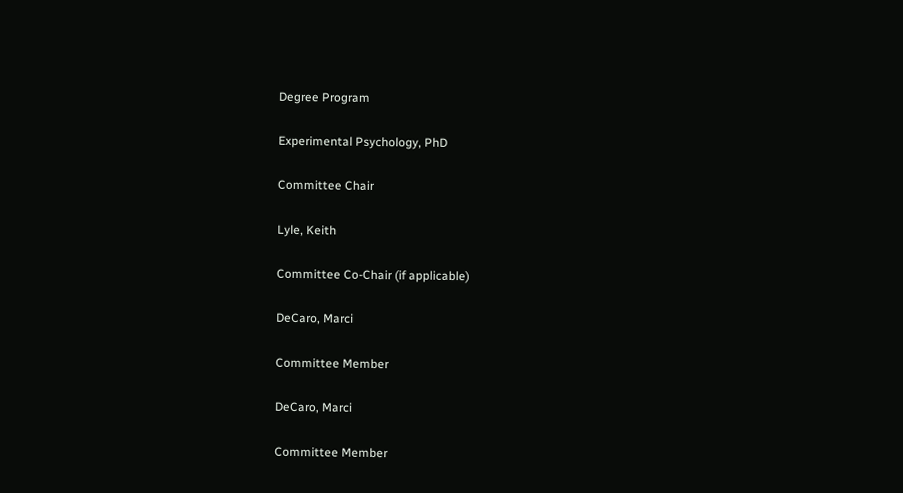Degree Program

Experimental Psychology, PhD

Committee Chair

Lyle, Keith

Committee Co-Chair (if applicable)

DeCaro, Marci

Committee Member

DeCaro, Marci

Committee Member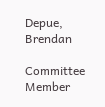Depue, Brendan

Committee Member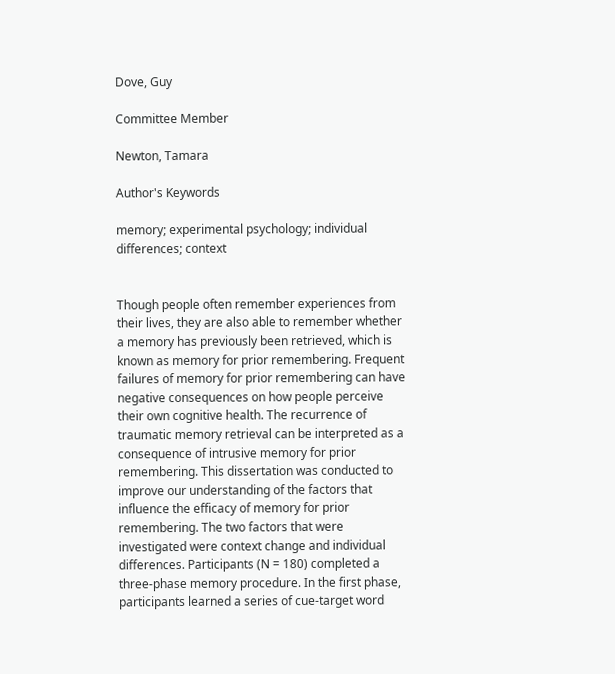Dove, Guy

Committee Member

Newton, Tamara

Author's Keywords

memory; experimental psychology; individual differences; context


Though people often remember experiences from their lives, they are also able to remember whether a memory has previously been retrieved, which is known as memory for prior remembering. Frequent failures of memory for prior remembering can have negative consequences on how people perceive their own cognitive health. The recurrence of traumatic memory retrieval can be interpreted as a consequence of intrusive memory for prior remembering. This dissertation was conducted to improve our understanding of the factors that influence the efficacy of memory for prior remembering. The two factors that were investigated were context change and individual differences. Participants (N = 180) completed a three-phase memory procedure. In the first phase, participants learned a series of cue-target word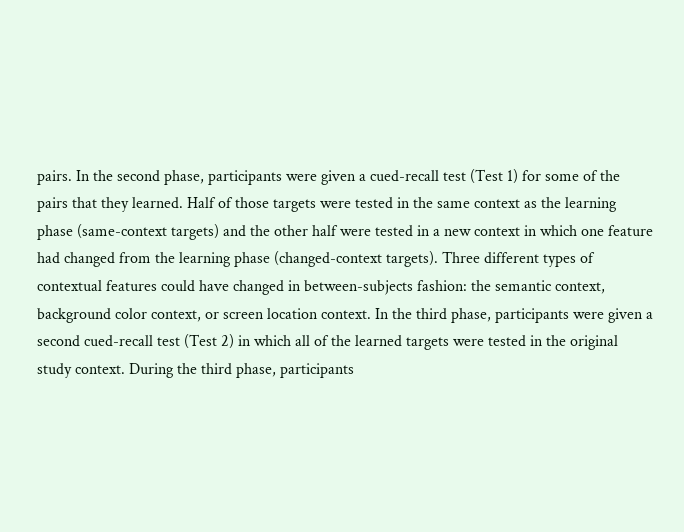pairs. In the second phase, participants were given a cued-recall test (Test 1) for some of the pairs that they learned. Half of those targets were tested in the same context as the learning phase (same-context targets) and the other half were tested in a new context in which one feature had changed from the learning phase (changed-context targets). Three different types of contextual features could have changed in between-subjects fashion: the semantic context, background color context, or screen location context. In the third phase, participants were given a second cued-recall test (Test 2) in which all of the learned targets were tested in the original study context. During the third phase, participants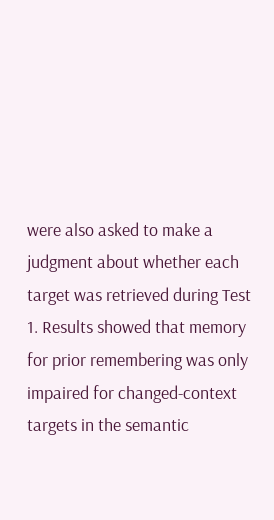were also asked to make a judgment about whether each target was retrieved during Test 1. Results showed that memory for prior remembering was only impaired for changed-context targets in the semantic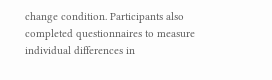change condition. Participants also completed questionnaires to measure individual differences in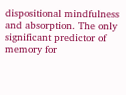dispositional mindfulness and absorption. The only significant predictor of memory for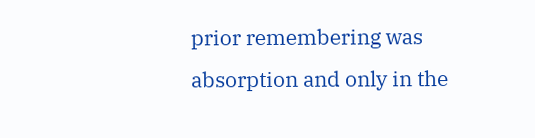prior remembering was absorption and only in the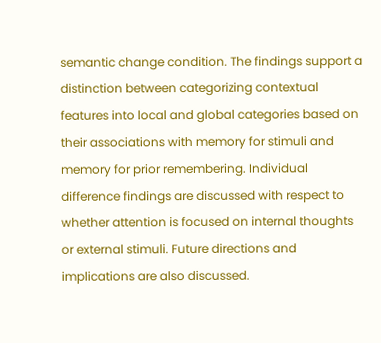semantic change condition. The findings support a distinction between categorizing contextual features into local and global categories based on their associations with memory for stimuli and memory for prior remembering. Individual difference findings are discussed with respect to whether attention is focused on internal thoughts or external stimuli. Future directions and implications are also discussed.